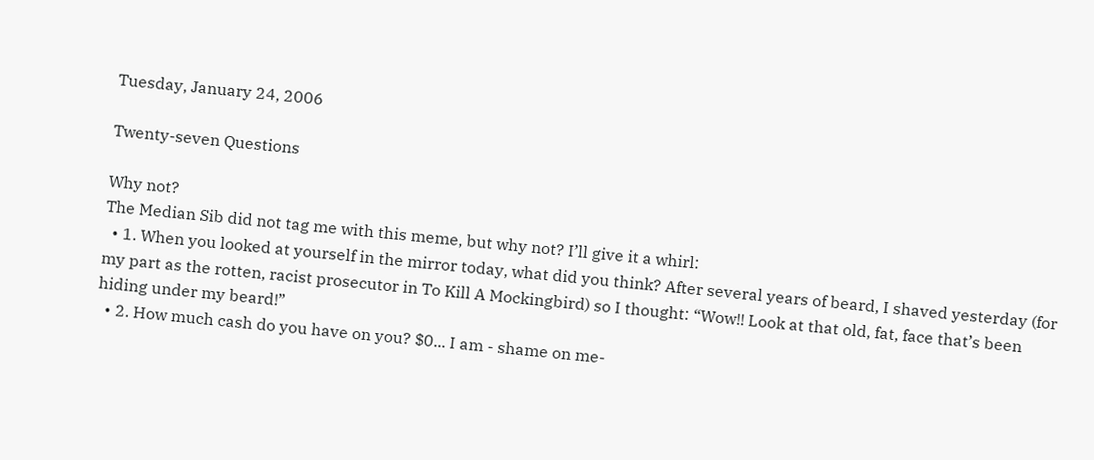Tuesday, January 24, 2006

Twenty-seven Questions

Why not?
The Median Sib did not tag me with this meme, but why not? I’ll give it a whirl:
  • 1. When you looked at yourself in the mirror today, what did you think? After several years of beard, I shaved yesterday (for my part as the rotten, racist prosecutor in To Kill A Mockingbird) so I thought: “Wow!! Look at that old, fat, face that’s been hiding under my beard!”
  • 2. How much cash do you have on you? $0... I am - shame on me-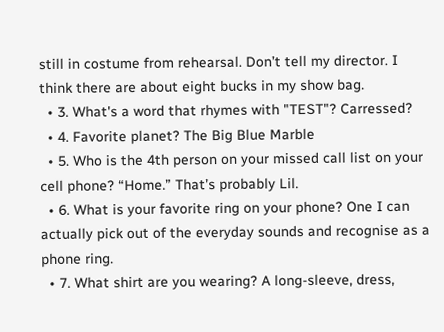still in costume from rehearsal. Don’t tell my director. I think there are about eight bucks in my show bag.
  • 3. What's a word that rhymes with "TEST"? Carressed?
  • 4. Favorite planet? The Big Blue Marble
  • 5. Who is the 4th person on your missed call list on your cell phone? “Home.” That’s probably Lil.
  • 6. What is your favorite ring on your phone? One I can actually pick out of the everyday sounds and recognise as a phone ring.
  • 7. What shirt are you wearing? A long-sleeve, dress,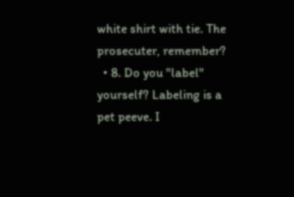white shirt with tie. The prosecuter, remember?
  • 8. Do you "label" yourself? Labeling is a pet peeve. I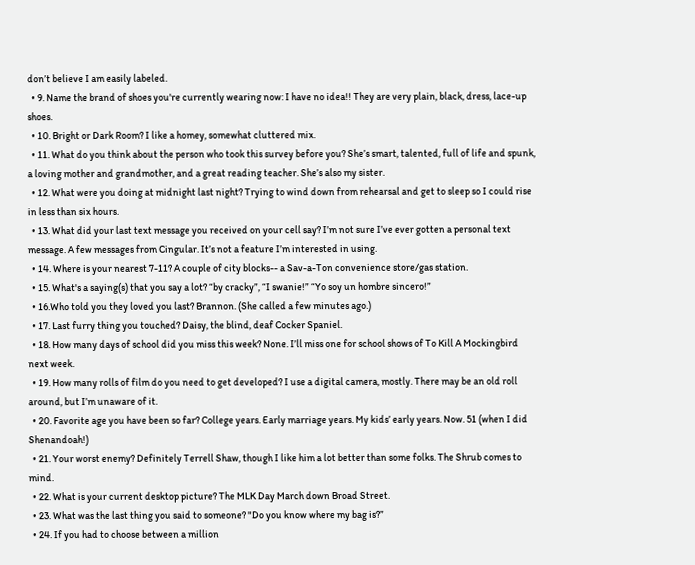don’t believe I am easily labeled.
  • 9. Name the brand of shoes you're currently wearing now: I have no idea!! They are very plain, black, dress, lace-up shoes.
  • 10. Bright or Dark Room? I like a homey, somewhat cluttered mix.
  • 11. What do you think about the person who took this survey before you? She’s smart, talented, full of life and spunk, a loving mother and grandmother, and a great reading teacher. She’s also my sister.
  • 12. What were you doing at midnight last night? Trying to wind down from rehearsal and get to sleep so I could rise in less than six hours.
  • 13. What did your last text message you received on your cell say? I’m not sure I’ve ever gotten a personal text message. A few messages from Cingular. It’s not a feature I’m interested in using.
  • 14. Where is your nearest 7-11? A couple of city blocks-- a Sav-a-Ton convenience store/gas station.
  • 15. What's a saying(s) that you say a lot? “by cracky”, “I swanie!” “Yo soy un hombre sincero!”
  • 16.Who told you they loved you last? Brannon. (She called a few minutes ago.)
  • 17. Last furry thing you touched? Daisy, the blind, deaf Cocker Spaniel.
  • 18. How many days of school did you miss this week? None. I’ll miss one for school shows of To Kill A Mockingbird next week.
  • 19. How many rolls of film do you need to get developed? I use a digital camera, mostly. There may be an old roll around, but I’m unaware of it.
  • 20. Favorite age you have been so far? College years. Early marriage years. My kids’ early years. Now. 51 (when I did Shenandoah!)
  • 21. Your worst enemy? Definitely Terrell Shaw, though I like him a lot better than some folks. The Shrub comes to mind.
  • 22. What is your current desktop picture? The MLK Day March down Broad Street.
  • 23. What was the last thing you said to someone? "Do you know where my bag is?”
  • 24. If you had to choose between a million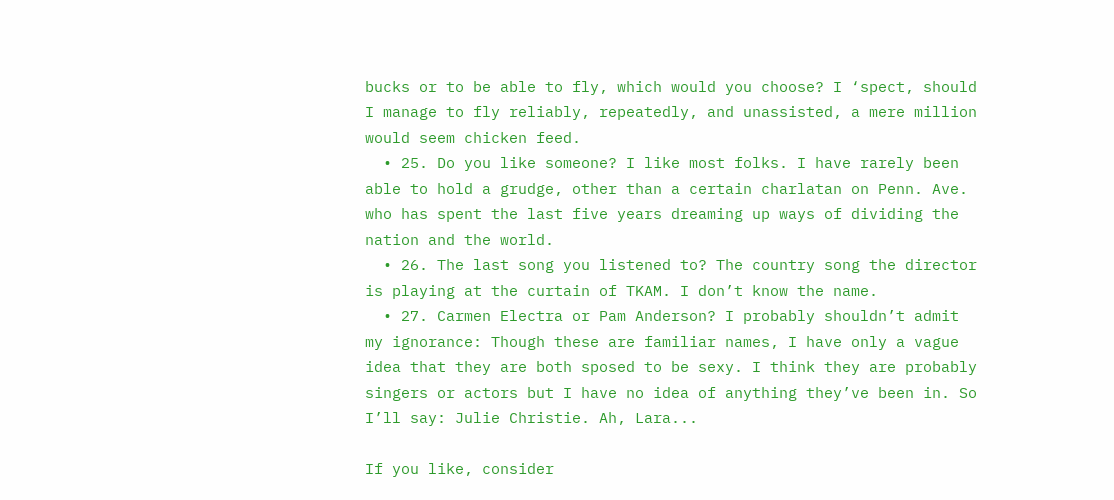bucks or to be able to fly, which would you choose? I ‘spect, should I manage to fly reliably, repeatedly, and unassisted, a mere million would seem chicken feed.
  • 25. Do you like someone? I like most folks. I have rarely been able to hold a grudge, other than a certain charlatan on Penn. Ave. who has spent the last five years dreaming up ways of dividing the nation and the world.
  • 26. The last song you listened to? The country song the director is playing at the curtain of TKAM. I don’t know the name.
  • 27. Carmen Electra or Pam Anderson? I probably shouldn’t admit my ignorance: Though these are familiar names, I have only a vague idea that they are both sposed to be sexy. I think they are probably singers or actors but I have no idea of anything they’ve been in. So I’ll say: Julie Christie. Ah, Lara...

If you like, consider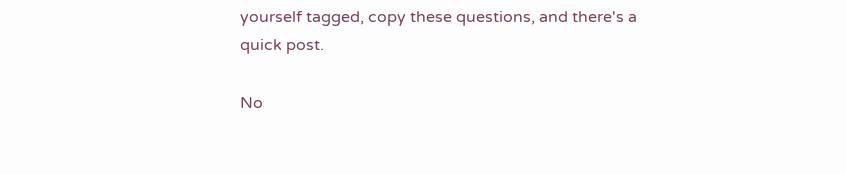yourself tagged, copy these questions, and there's a quick post.

No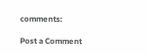comments:

Post a Comment